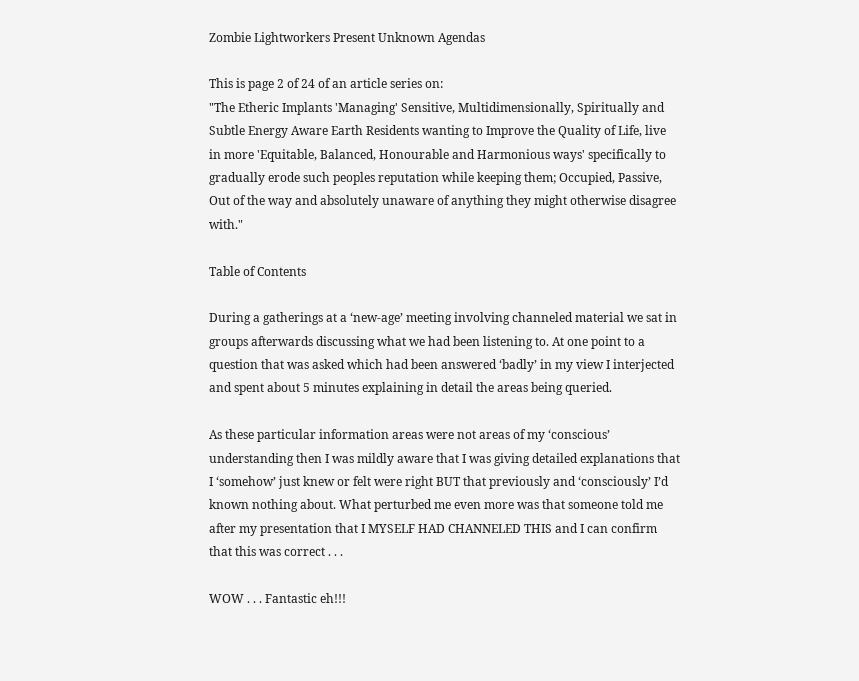Zombie Lightworkers Present Unknown Agendas

This is page 2 of 24 of an article series on:
"The Etheric Implants 'Managing' Sensitive, Multidimensionally, Spiritually and Subtle Energy Aware Earth Residents wanting to Improve the Quality of Life, live in more 'Equitable, Balanced, Honourable and Harmonious ways' specifically to gradually erode such peoples reputation while keeping them; Occupied, Passive, Out of the way and absolutely unaware of anything they might otherwise disagree with."

Table of Contents

During a gatherings at a ‘new-age’ meeting involving channeled material we sat in groups afterwards discussing what we had been listening to. At one point to a question that was asked which had been answered ‘badly’ in my view I interjected and spent about 5 minutes explaining in detail the areas being queried.

As these particular information areas were not areas of my ‘conscious’ understanding then I was mildly aware that I was giving detailed explanations that I ‘somehow’ just knew or felt were right BUT that previously and ‘consciously’ I’d known nothing about. What perturbed me even more was that someone told me after my presentation that I MYSELF HAD CHANNELED THIS and I can confirm that this was correct . . .

WOW . . . Fantastic eh!!!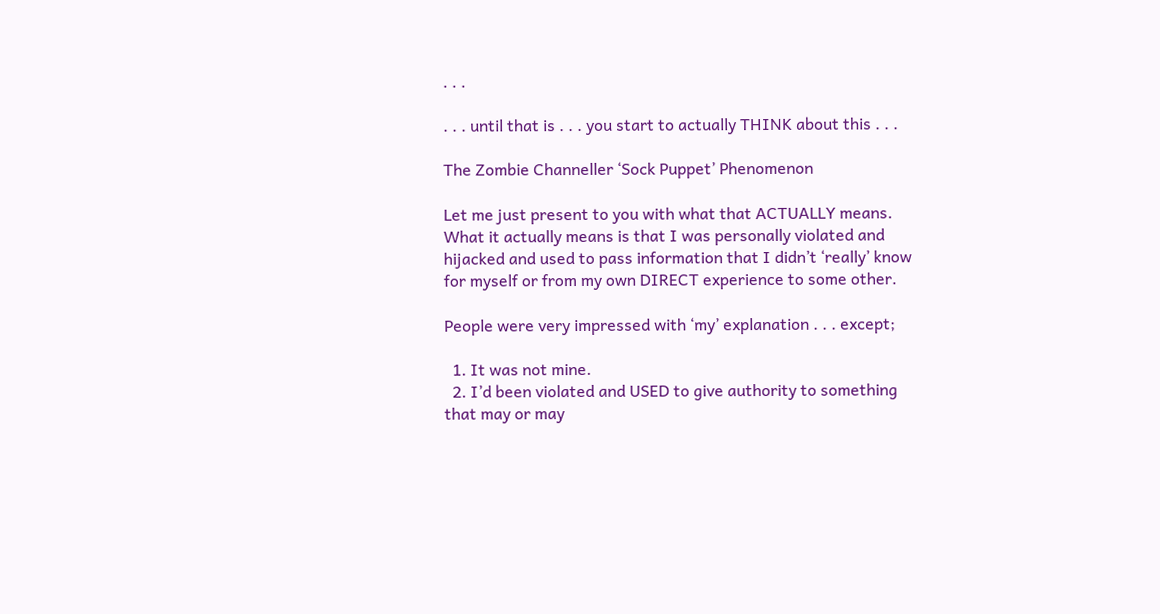. . .

. . . until that is . . . you start to actually THINK about this . . .

The Zombie Channeller ‘Sock Puppet’ Phenomenon

Let me just present to you with what that ACTUALLY means. What it actually means is that I was personally violated and hijacked and used to pass information that I didn’t ‘really’ know for myself or from my own DIRECT experience to some other.

People were very impressed with ‘my’ explanation . . . except;

  1. It was not mine.
  2. I’d been violated and USED to give authority to something that may or may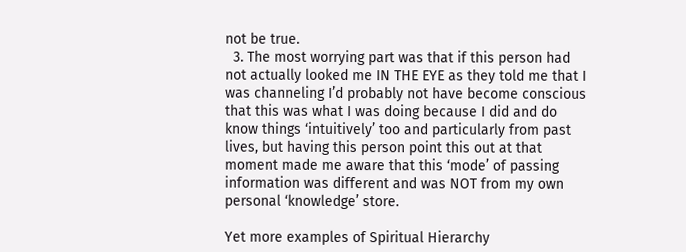not be true.
  3. The most worrying part was that if this person had not actually looked me IN THE EYE as they told me that I was channeling I’d probably not have become conscious that this was what I was doing because I did and do know things ‘intuitively’ too and particularly from past lives, but having this person point this out at that moment made me aware that this ‘mode’ of passing information was different and was NOT from my own personal ‘knowledge’ store.

Yet more examples of Spiritual Hierarchy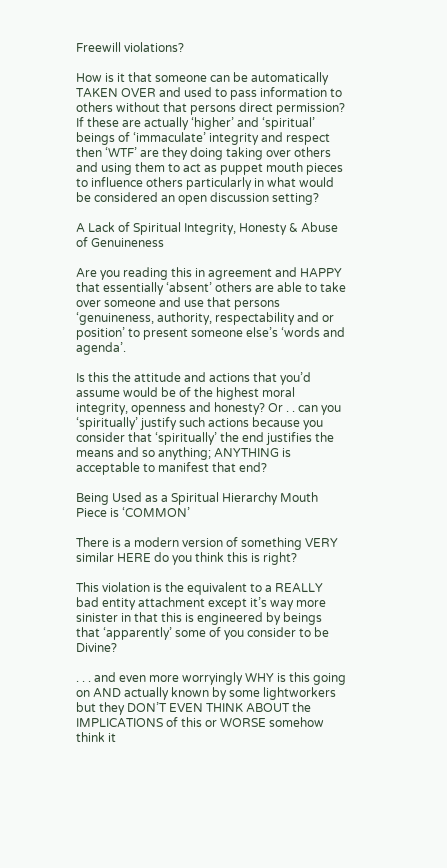Freewill violations?

How is it that someone can be automatically TAKEN OVER and used to pass information to others without that persons direct permission? If these are actually ‘higher’ and ‘spiritual’ beings of ‘immaculate’ integrity and respect then ‘WTF’ are they doing taking over others and using them to act as puppet mouth pieces to influence others particularly in what would be considered an open discussion setting?

A Lack of Spiritual Integrity, Honesty & Abuse of Genuineness

Are you reading this in agreement and HAPPY that essentially ‘absent’ others are able to take over someone and use that persons ‘genuineness, authority, respectability and or position’ to present someone else’s ‘words and agenda’.

Is this the attitude and actions that you’d assume would be of the highest moral integrity, openness and honesty? Or . . can you ‘spiritually’ justify such actions because you consider that ‘spiritually’ the end justifies the means and so anything; ANYTHING is acceptable to manifest that end?

Being Used as a Spiritual Hierarchy Mouth Piece is ‘COMMON’

There is a modern version of something VERY similar HERE do you think this is right?

This violation is the equivalent to a REALLY bad entity attachment except it’s way more sinister in that this is engineered by beings that ‘apparently’ some of you consider to be Divine?

. . . and even more worryingly WHY is this going on AND actually known by some lightworkers but they DON’T EVEN THINK ABOUT the IMPLICATIONS of this or WORSE somehow think it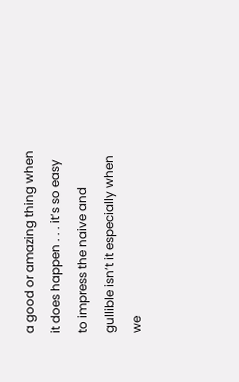a good or amazing thing when it does happen . . . it’s so easy to impress the naive and gullible isn’t it especially when we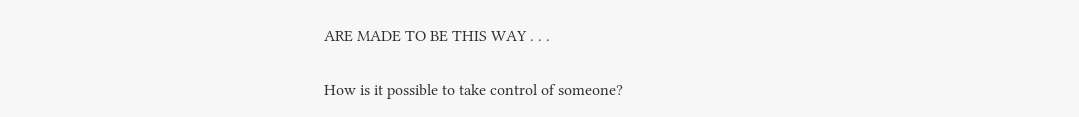ARE MADE TO BE THIS WAY . . .

How is it possible to take control of someone?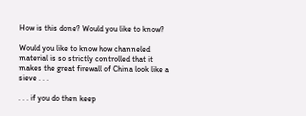How is this done? Would you like to know?

Would you like to know how channeled material is so strictly controlled that it makes the great firewall of China look like a sieve . . .

. . . if you do then keep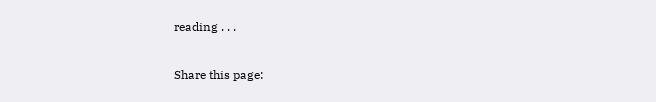reading . . .

Share this page: